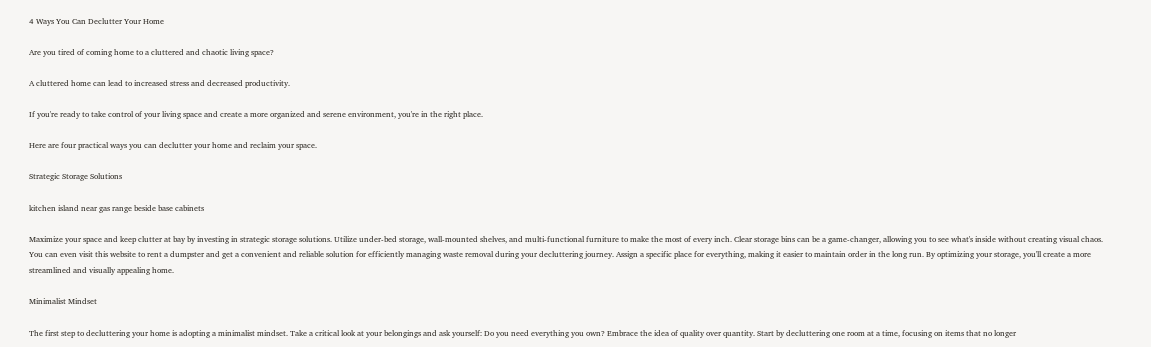4 Ways You Can Declutter Your Home

Are you tired of coming home to a cluttered and chaotic living space?

A cluttered home can lead to increased stress and decreased productivity.

If you're ready to take control of your living space and create a more organized and serene environment, you're in the right place.

Here are four practical ways you can declutter your home and reclaim your space.

Strategic Storage Solutions

kitchen island near gas range beside base cabinets

Maximize your space and keep clutter at bay by investing in strategic storage solutions. Utilize under-bed storage, wall-mounted shelves, and multi-functional furniture to make the most of every inch. Clear storage bins can be a game-changer, allowing you to see what's inside without creating visual chaos. You can even visit this website to rent a dumpster and get a convenient and reliable solution for efficiently managing waste removal during your decluttering journey. Assign a specific place for everything, making it easier to maintain order in the long run. By optimizing your storage, you'll create a more streamlined and visually appealing home.

Minimalist Mindset

The first step to decluttering your home is adopting a minimalist mindset. Take a critical look at your belongings and ask yourself: Do you need everything you own? Embrace the idea of quality over quantity. Start by decluttering one room at a time, focusing on items that no longer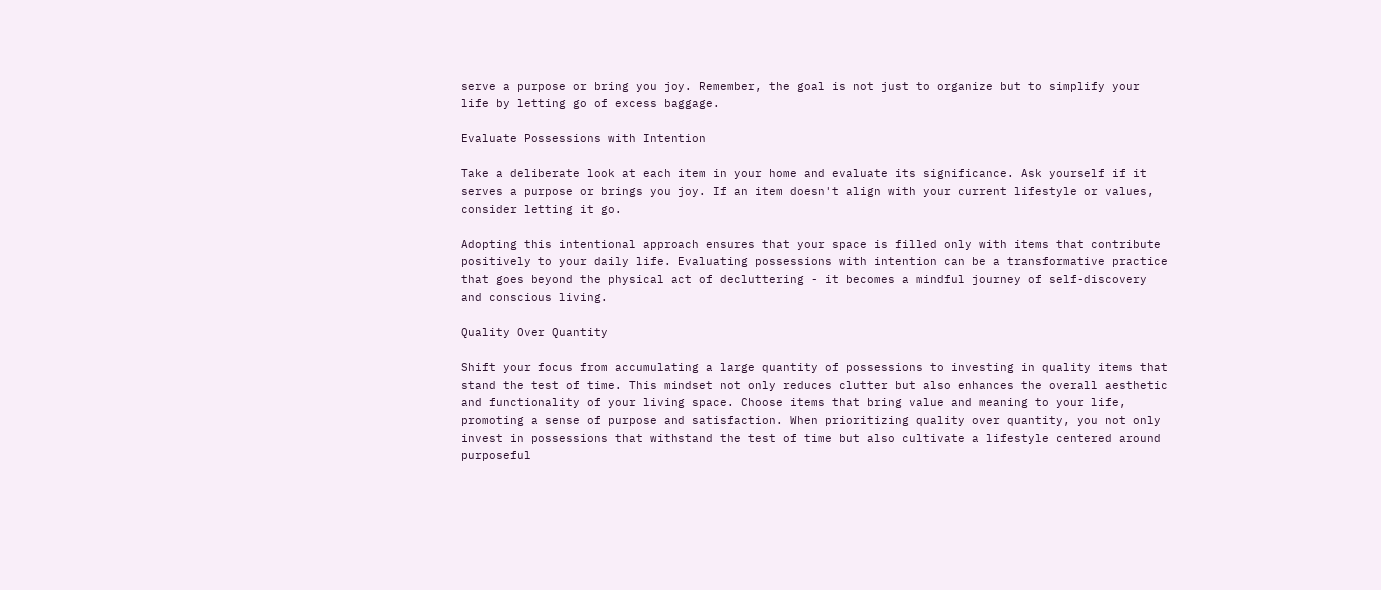serve a purpose or bring you joy. Remember, the goal is not just to organize but to simplify your life by letting go of excess baggage.

Evaluate Possessions with Intention

Take a deliberate look at each item in your home and evaluate its significance. Ask yourself if it serves a purpose or brings you joy. If an item doesn't align with your current lifestyle or values, consider letting it go.

Adopting this intentional approach ensures that your space is filled only with items that contribute positively to your daily life. Evaluating possessions with intention can be a transformative practice that goes beyond the physical act of decluttering - it becomes a mindful journey of self-discovery and conscious living.

Quality Over Quantity

Shift your focus from accumulating a large quantity of possessions to investing in quality items that stand the test of time. This mindset not only reduces clutter but also enhances the overall aesthetic and functionality of your living space. Choose items that bring value and meaning to your life, promoting a sense of purpose and satisfaction. When prioritizing quality over quantity, you not only invest in possessions that withstand the test of time but also cultivate a lifestyle centered around purposeful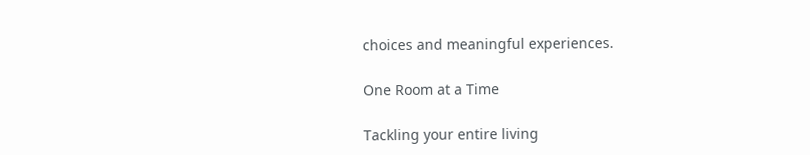choices and meaningful experiences.

One Room at a Time

Tackling your entire living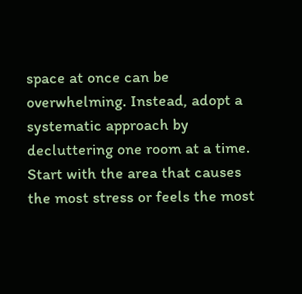space at once can be overwhelming. Instead, adopt a systematic approach by decluttering one room at a time. Start with the area that causes the most stress or feels the most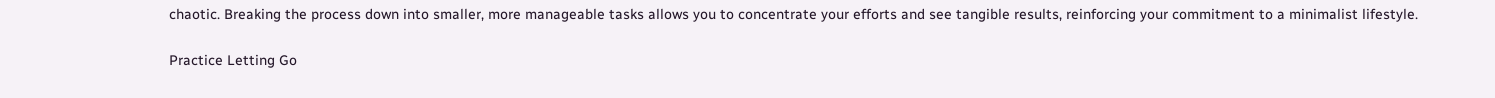chaotic. Breaking the process down into smaller, more manageable tasks allows you to concentrate your efforts and see tangible results, reinforcing your commitment to a minimalist lifestyle.

Practice Letting Go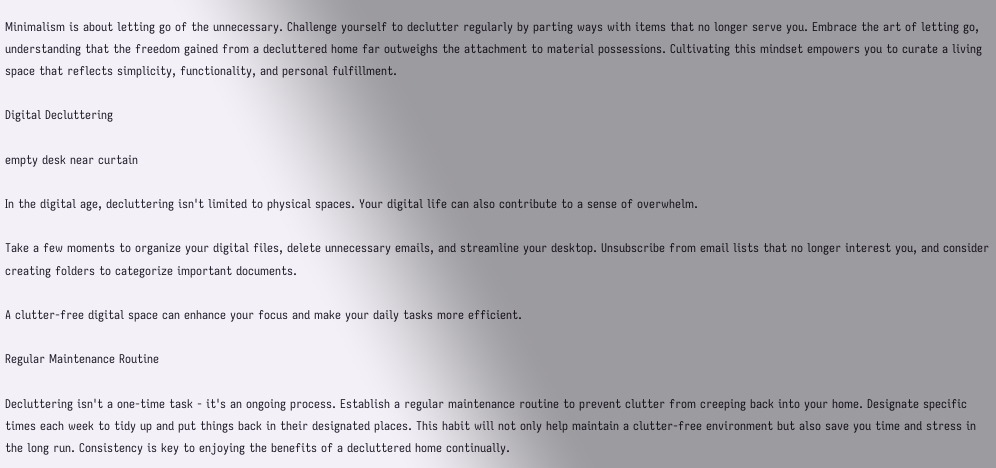Minimalism is about letting go of the unnecessary. Challenge yourself to declutter regularly by parting ways with items that no longer serve you. Embrace the art of letting go, understanding that the freedom gained from a decluttered home far outweighs the attachment to material possessions. Cultivating this mindset empowers you to curate a living space that reflects simplicity, functionality, and personal fulfillment.

Digital Decluttering

empty desk near curtain

In the digital age, decluttering isn't limited to physical spaces. Your digital life can also contribute to a sense of overwhelm.

Take a few moments to organize your digital files, delete unnecessary emails, and streamline your desktop. Unsubscribe from email lists that no longer interest you, and consider creating folders to categorize important documents.

A clutter-free digital space can enhance your focus and make your daily tasks more efficient.

Regular Maintenance Routine

Decluttering isn't a one-time task - it's an ongoing process. Establish a regular maintenance routine to prevent clutter from creeping back into your home. Designate specific times each week to tidy up and put things back in their designated places. This habit will not only help maintain a clutter-free environment but also save you time and stress in the long run. Consistency is key to enjoying the benefits of a decluttered home continually.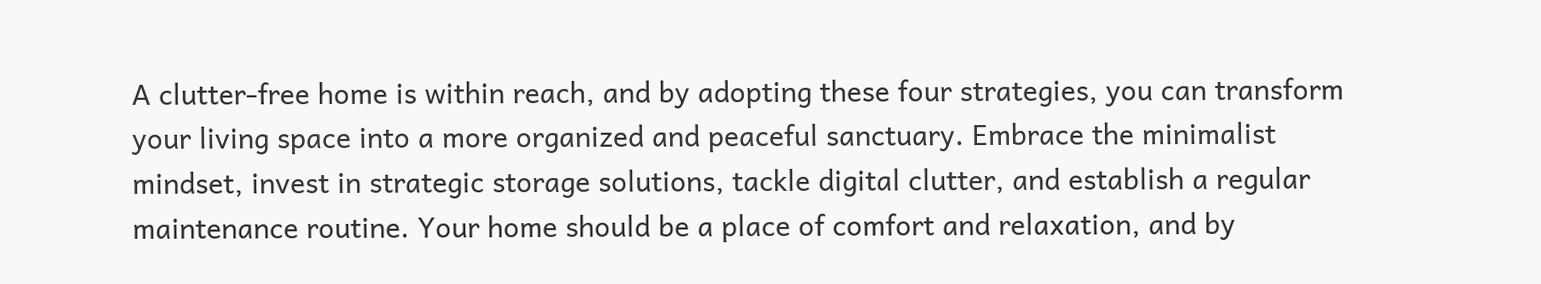A clutter-free home is within reach, and by adopting these four strategies, you can transform your living space into a more organized and peaceful sanctuary. Embrace the minimalist mindset, invest in strategic storage solutions, tackle digital clutter, and establish a regular maintenance routine. Your home should be a place of comfort and relaxation, and by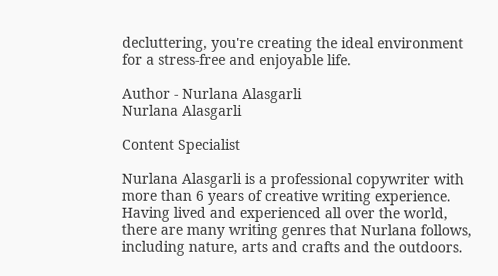decluttering, you're creating the ideal environment for a stress-free and enjoyable life.

Author - Nurlana Alasgarli
Nurlana Alasgarli

Content Specialist

Nurlana Alasgarli is a professional copywriter with more than 6 years of creative writing experience. Having lived and experienced all over the world, there are many writing genres that Nurlana follows, including nature, arts and crafts and the outdoors.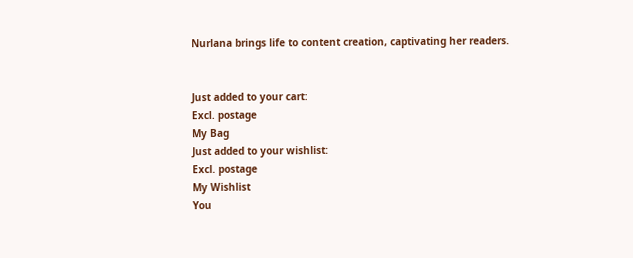Nurlana brings life to content creation, captivating her readers.


Just added to your cart:
Excl. postage
My Bag
Just added to your wishlist:
Excl. postage
My Wishlist
You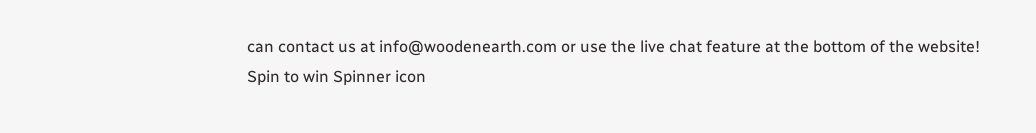can contact us at info@woodenearth.com or use the live chat feature at the bottom of the website!
Spin to win Spinner icon